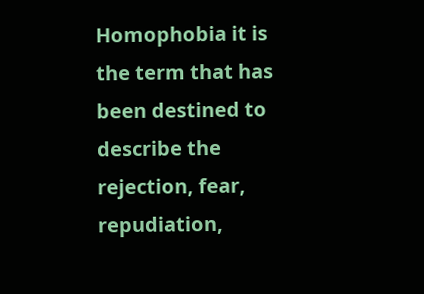Homophobia it is the term that has been destined to describe the rejection, fear, repudiation,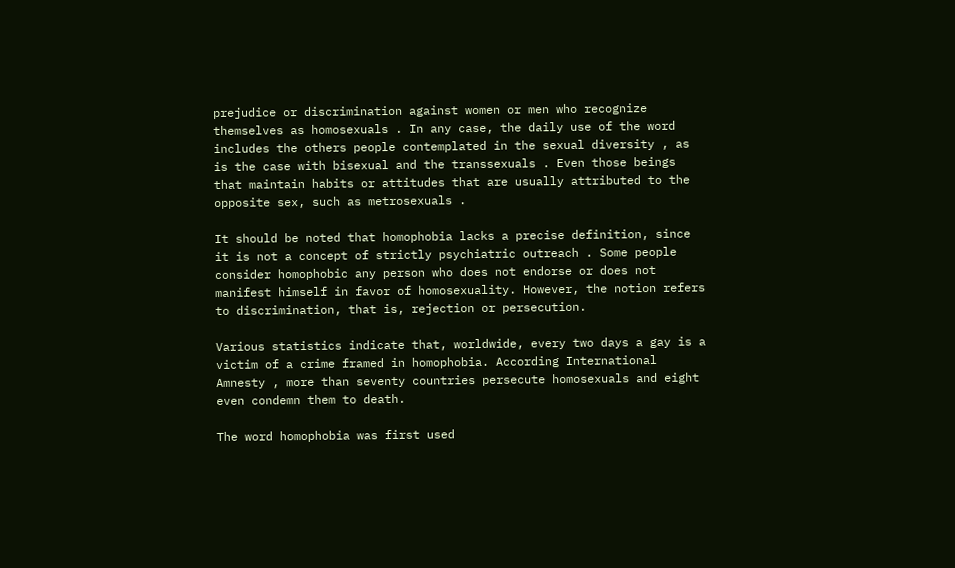prejudice or discrimination against women or men who recognize themselves as homosexuals . In any case, the daily use of the word includes the others people contemplated in the sexual diversity , as is the case with bisexual and the transsexuals . Even those beings that maintain habits or attitudes that are usually attributed to the opposite sex, such as metrosexuals .

It should be noted that homophobia lacks a precise definition, since it is not a concept of strictly psychiatric outreach . Some people consider homophobic any person who does not endorse or does not manifest himself in favor of homosexuality. However, the notion refers to discrimination, that is, rejection or persecution.

Various statistics indicate that, worldwide, every two days a gay is a victim of a crime framed in homophobia. According International Amnesty , more than seventy countries persecute homosexuals and eight even condemn them to death.

The word homophobia was first used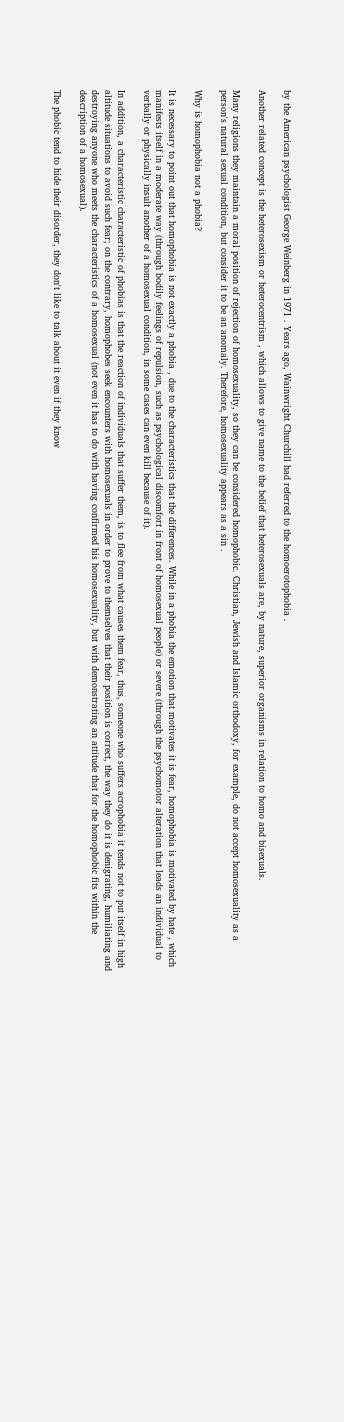by the American psychologist George Weinberg in 1971 . Years ago, Wainwright Churchill had referred to the homoerotophobia .

Another related concept is the heterosexism or heterocentrism , which allows to give name to the belief that heterosexuals are, by nature, superior organisms in relation to homo and bisexuals.

Many religions they maintain a moral position of rejection of homosexuality, so they can be considered homophobic. Christian, Jewish and Islamic orthodoxy, for example, do not accept homosexuality as a person's natural sexual condition, but consider it to be an anomaly. Therefore, homosexuality appears as a sin .

Why is homophobia not a phobia?

It is necessary to point out that homophobia is not exactly a phobia , due to the characteristics that the differences. While in a phobia the emotion that motivates it is fear, homophobia is motivated by hate , which manifests itself in a moderate way (through bodily feelings of repulsion, such as psychological discomfort in front of homosexual people) or severe (through the psychomotor alteration that leads an individual to verbally or physically insult another of a homosexual condition, in some cases can even kill because of it).

In addition, a characteristic characteristic of phobias is that the reaction of individuals that suffer them, is to flee from what causes them fear, thus, someone who suffers acrophobia it tends not to put itself in high altitude situations to avoid such fear; on the contrary, homophobes seek encounters with homosexuals in order to prove to themselves that their position is correct, the way they do it is denigrating, humiliating and destroying anyone who meets the characteristics of a homosexual (not even it has to do with having confirmed his homosexuality, but with demonstrating an attitude that for the homophobic fits within the description of a homosexual).

The phobic tend to hide their disorder, they don't like to talk about it even if they know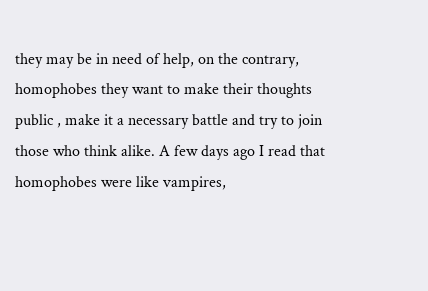they may be in need of help, on the contrary, homophobes they want to make their thoughts public , make it a necessary battle and try to join those who think alike. A few days ago I read that homophobes were like vampires,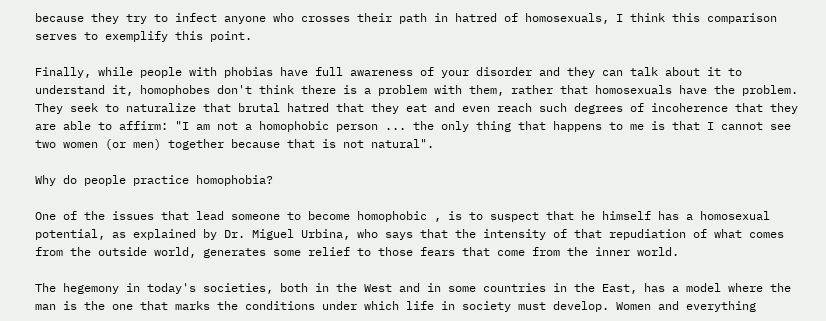because they try to infect anyone who crosses their path in hatred of homosexuals, I think this comparison serves to exemplify this point.

Finally, while people with phobias have full awareness of your disorder and they can talk about it to understand it, homophobes don't think there is a problem with them, rather that homosexuals have the problem. They seek to naturalize that brutal hatred that they eat and even reach such degrees of incoherence that they are able to affirm: "I am not a homophobic person ... the only thing that happens to me is that I cannot see two women (or men) together because that is not natural".

Why do people practice homophobia?

One of the issues that lead someone to become homophobic , is to suspect that he himself has a homosexual potential, as explained by Dr. Miguel Urbina, who says that the intensity of that repudiation of what comes from the outside world, generates some relief to those fears that come from the inner world.

The hegemony in today's societies, both in the West and in some countries in the East, has a model where the man is the one that marks the conditions under which life in society must develop. Women and everything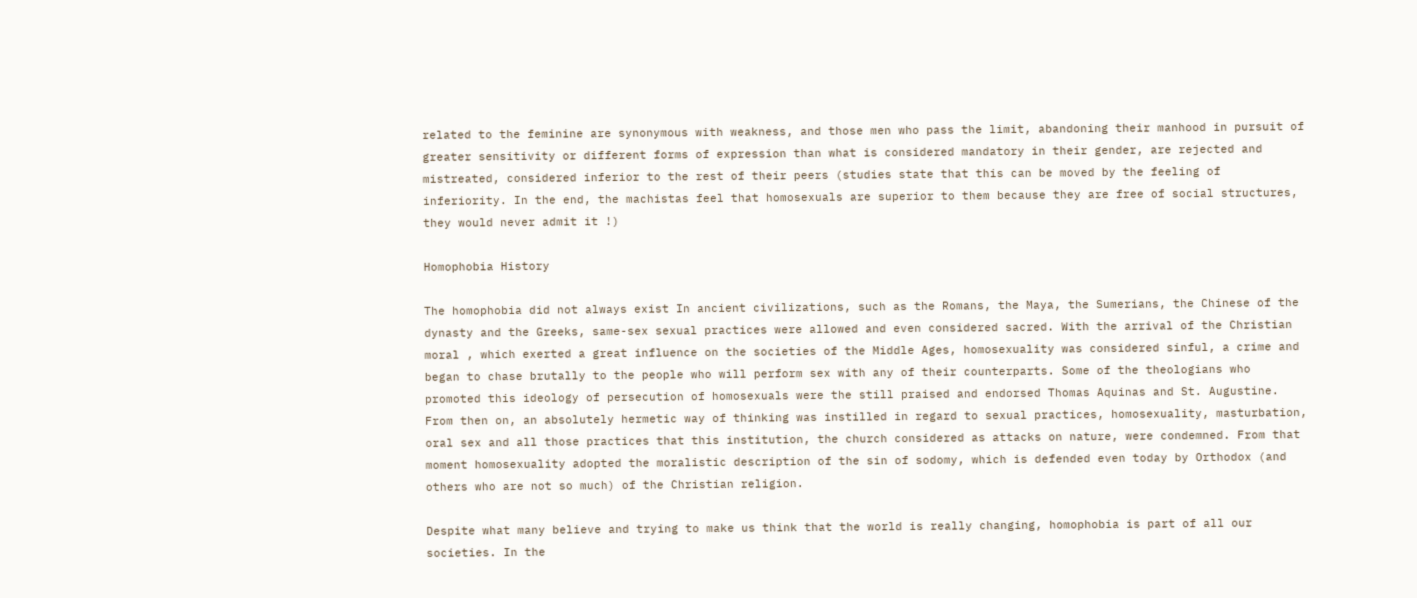related to the feminine are synonymous with weakness, and those men who pass the limit, abandoning their manhood in pursuit of greater sensitivity or different forms of expression than what is considered mandatory in their gender, are rejected and mistreated, considered inferior to the rest of their peers (studies state that this can be moved by the feeling of inferiority. In the end, the machistas feel that homosexuals are superior to them because they are free of social structures, they would never admit it !)

Homophobia History

The homophobia did not always exist In ancient civilizations, such as the Romans, the Maya, the Sumerians, the Chinese of the dynasty and the Greeks, same-sex sexual practices were allowed and even considered sacred. With the arrival of the Christian moral , which exerted a great influence on the societies of the Middle Ages, homosexuality was considered sinful, a crime and began to chase brutally to the people who will perform sex with any of their counterparts. Some of the theologians who promoted this ideology of persecution of homosexuals were the still praised and endorsed Thomas Aquinas and St. Augustine. From then on, an absolutely hermetic way of thinking was instilled in regard to sexual practices, homosexuality, masturbation, oral sex and all those practices that this institution, the church considered as attacks on nature, were condemned. From that moment homosexuality adopted the moralistic description of the sin of sodomy, which is defended even today by Orthodox (and others who are not so much) of the Christian religion.

Despite what many believe and trying to make us think that the world is really changing, homophobia is part of all our societies. In the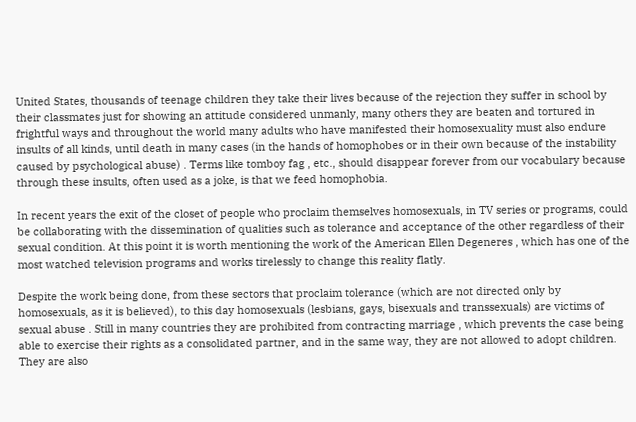United States, thousands of teenage children they take their lives because of the rejection they suffer in school by their classmates just for showing an attitude considered unmanly, many others they are beaten and tortured in frightful ways and throughout the world many adults who have manifested their homosexuality must also endure insults of all kinds, until death in many cases (in the hands of homophobes or in their own because of the instability caused by psychological abuse) . Terms like tomboy fag , etc., should disappear forever from our vocabulary because through these insults, often used as a joke, is that we feed homophobia.

In recent years the exit of the closet of people who proclaim themselves homosexuals, in TV series or programs, could be collaborating with the dissemination of qualities such as tolerance and acceptance of the other regardless of their sexual condition. At this point it is worth mentioning the work of the American Ellen Degeneres , which has one of the most watched television programs and works tirelessly to change this reality flatly.

Despite the work being done, from these sectors that proclaim tolerance (which are not directed only by homosexuals, as it is believed), to this day homosexuals (lesbians, gays, bisexuals and transsexuals) are victims of sexual abuse . Still in many countries they are prohibited from contracting marriage , which prevents the case being able to exercise their rights as a consolidated partner, and in the same way, they are not allowed to adopt children. They are also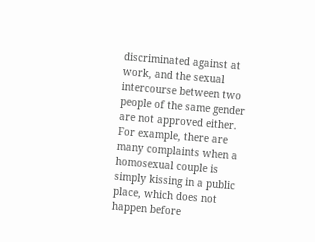discriminated against at work, and the sexual intercourse between two people of the same gender are not approved either. For example, there are many complaints when a homosexual couple is simply kissing in a public place, which does not happen before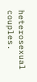heterosexual couples.